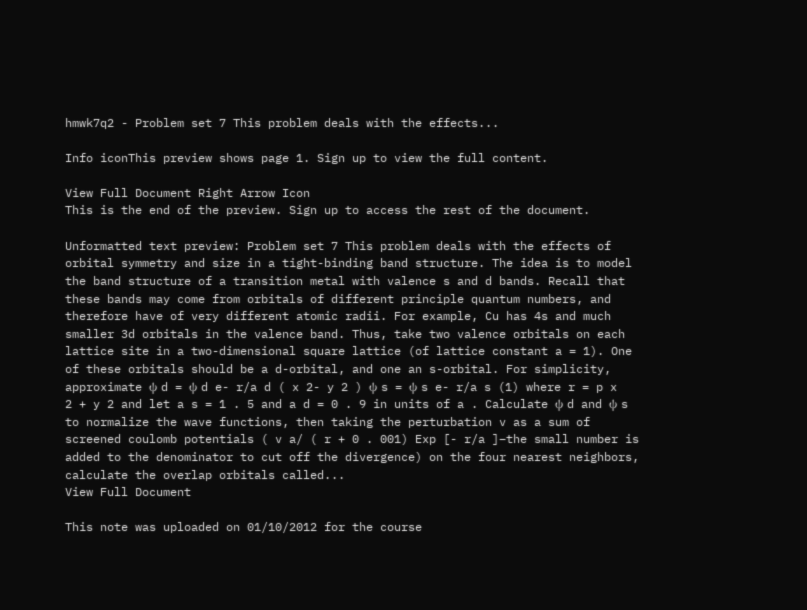hmwk7q2 - Problem set 7 This problem deals with the effects...

Info iconThis preview shows page 1. Sign up to view the full content.

View Full Document Right Arrow Icon
This is the end of the preview. Sign up to access the rest of the document.

Unformatted text preview: Problem set 7 This problem deals with the effects of orbital symmetry and size in a tight-binding band structure. The idea is to model the band structure of a transition metal with valence s and d bands. Recall that these bands may come from orbitals of different principle quantum numbers, and therefore have of very different atomic radii. For example, Cu has 4s and much smaller 3d orbitals in the valence band. Thus, take two valence orbitals on each lattice site in a two-dimensional square lattice (of lattice constant a = 1). One of these orbitals should be a d-orbital, and one an s-orbital. For simplicity, approximate ψ d = ψ d e- r/a d ( x 2- y 2 ) ψ s = ψ s e- r/a s (1) where r = p x 2 + y 2 and let a s = 1 . 5 and a d = 0 . 9 in units of a . Calculate ψ d and ψ s to normalize the wave functions, then taking the perturbation v as a sum of screened coulomb potentials ( v a/ ( r + 0 . 001) Exp [- r/a ]–the small number is added to the denominator to cut off the divergence) on the four nearest neighbors, calculate the overlap orbitals called...
View Full Document

This note was uploaded on 01/10/2012 for the course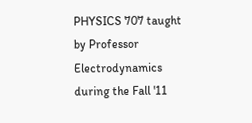PHYSICS 707 taught by Professor Electrodynamics during the Fall '11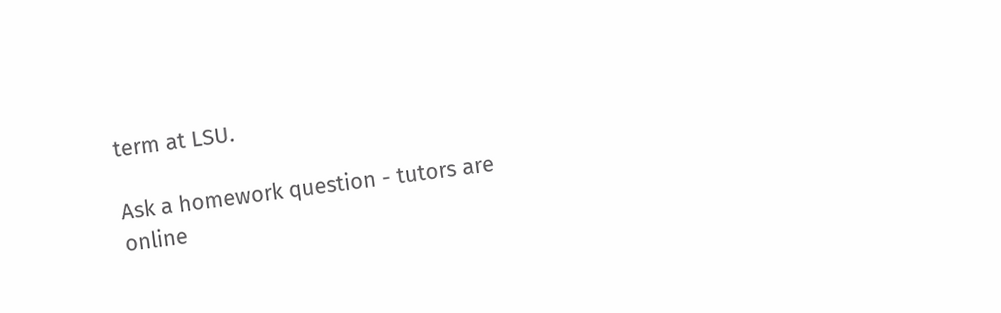term at LSU.

Ask a homework question - tutors are online